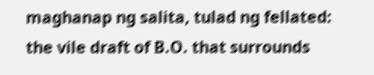maghanap ng salita, tulad ng fellated:
the vile draft of B.O. that surrounds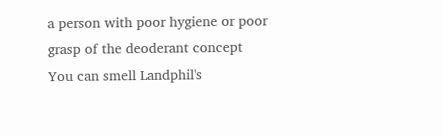a person with poor hygiene or poor grasp of the deoderant concept
You can smell Landphil's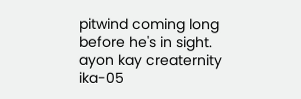pitwind coming long before he's in sight.
ayon kay creaternity ika-05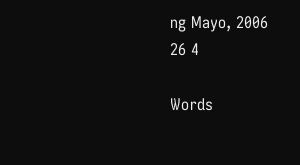ng Mayo, 2006
26 4

Words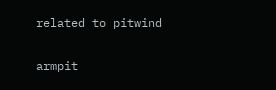related to pitwind

armpit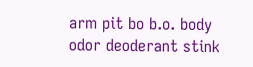arm pit bo b.o. body odor deoderant stink